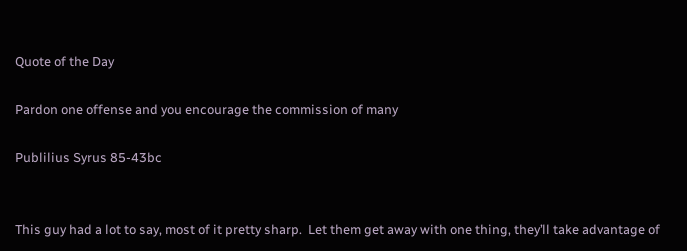Quote of the Day

Pardon one offense and you encourage the commission of many

Publilius Syrus 85-43bc


This guy had a lot to say, most of it pretty sharp.  Let them get away with one thing, they’ll take advantage of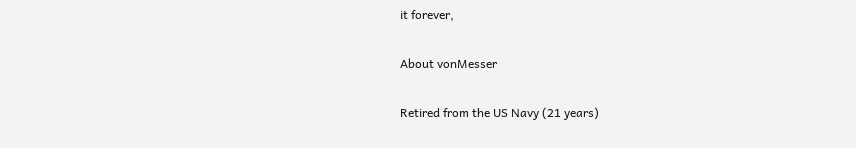it forever,

About vonMesser

Retired from the US Navy (21 years)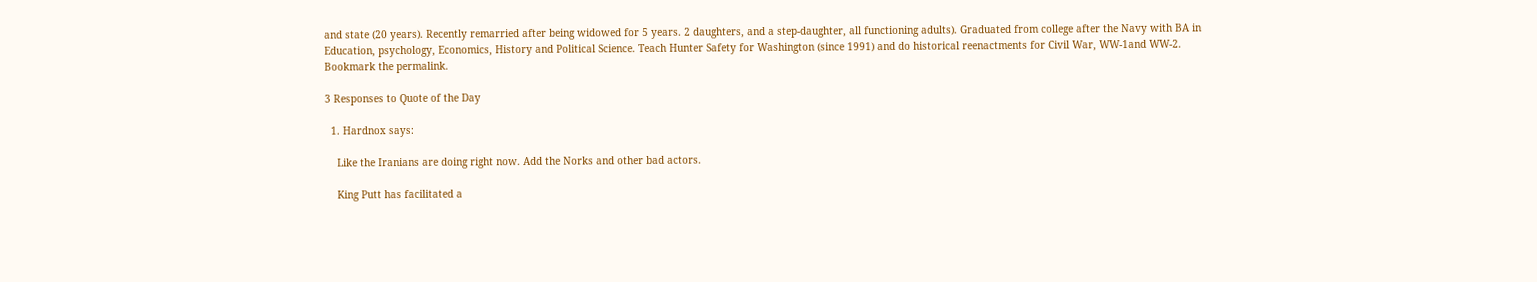and state (20 years). Recently remarried after being widowed for 5 years. 2 daughters, and a step-daughter, all functioning adults). Graduated from college after the Navy with BA in Education, psychology, Economics, History and Political Science. Teach Hunter Safety for Washington (since 1991) and do historical reenactments for Civil War, WW-1and WW-2.
Bookmark the permalink.

3 Responses to Quote of the Day

  1. Hardnox says:

    Like the Iranians are doing right now. Add the Norks and other bad actors.

    King Putt has facilitated a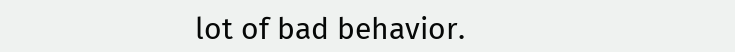lot of bad behavior.